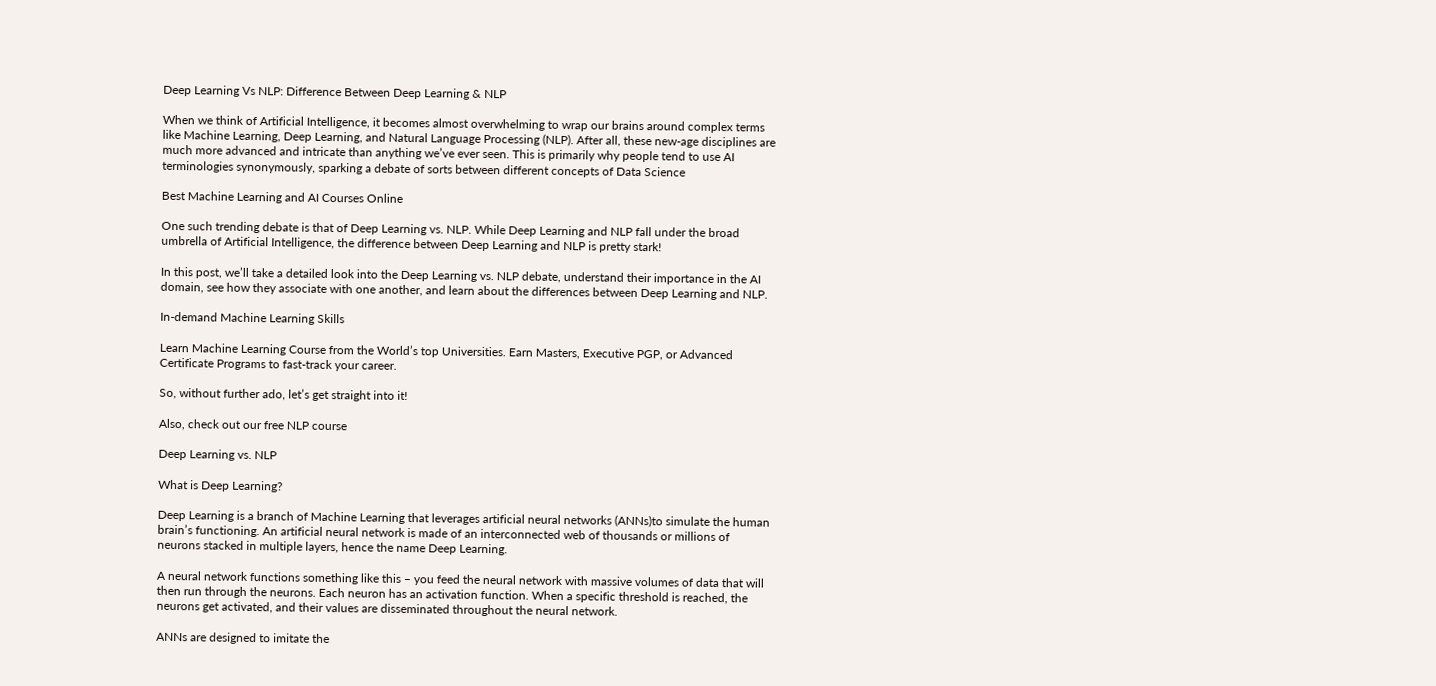Deep Learning Vs NLP: Difference Between Deep Learning & NLP

When we think of Artificial Intelligence, it becomes almost overwhelming to wrap our brains around complex terms like Machine Learning, Deep Learning, and Natural Language Processing (NLP). After all, these new-age disciplines are much more advanced and intricate than anything we’ve ever seen. This is primarily why people tend to use AI terminologies synonymously, sparking a debate of sorts between different concepts of Data Science

Best Machine Learning and AI Courses Online

One such trending debate is that of Deep Learning vs. NLP. While Deep Learning and NLP fall under the broad umbrella of Artificial Intelligence, the difference between Deep Learning and NLP is pretty stark!

In this post, we’ll take a detailed look into the Deep Learning vs. NLP debate, understand their importance in the AI domain, see how they associate with one another, and learn about the differences between Deep Learning and NLP.

In-demand Machine Learning Skills

Learn Machine Learning Course from the World’s top Universities. Earn Masters, Executive PGP, or Advanced Certificate Programs to fast-track your career.

So, without further ado, let’s get straight into it!

Also, check out our free NLP course

Deep Learning vs. NLP

What is Deep Learning?

Deep Learning is a branch of Machine Learning that leverages artificial neural networks (ANNs)to simulate the human brain’s functioning. An artificial neural network is made of an interconnected web of thousands or millions of neurons stacked in multiple layers, hence the name Deep Learning.

A neural network functions something like this – you feed the neural network with massive volumes of data that will then run through the neurons. Each neuron has an activation function. When a specific threshold is reached, the neurons get activated, and their values are disseminated throughout the neural network.

ANNs are designed to imitate the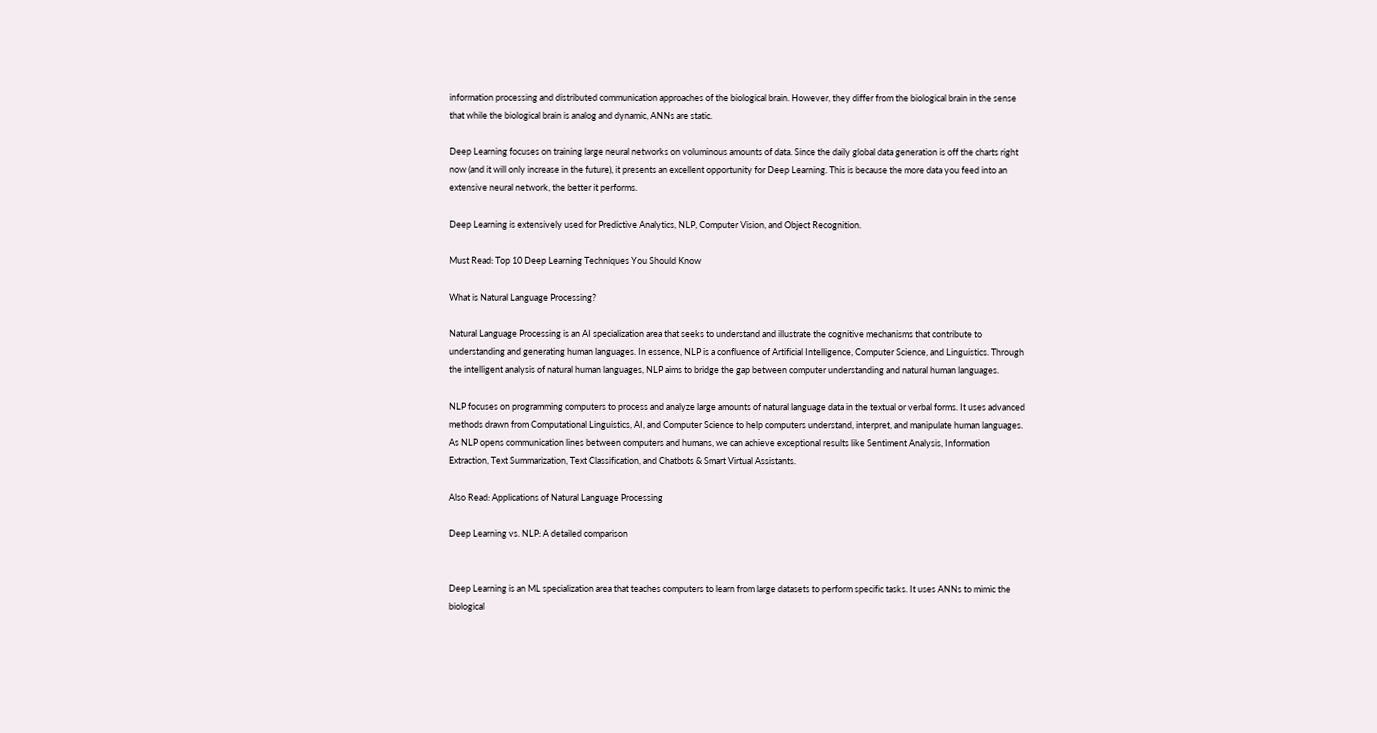information processing and distributed communication approaches of the biological brain. However, they differ from the biological brain in the sense that while the biological brain is analog and dynamic, ANNs are static.

Deep Learning focuses on training large neural networks on voluminous amounts of data. Since the daily global data generation is off the charts right now (and it will only increase in the future), it presents an excellent opportunity for Deep Learning. This is because the more data you feed into an extensive neural network, the better it performs.

Deep Learning is extensively used for Predictive Analytics, NLP, Computer Vision, and Object Recognition.

Must Read: Top 10 Deep Learning Techniques You Should Know

What is Natural Language Processing?

Natural Language Processing is an AI specialization area that seeks to understand and illustrate the cognitive mechanisms that contribute to understanding and generating human languages. In essence, NLP is a confluence of Artificial Intelligence, Computer Science, and Linguistics. Through the intelligent analysis of natural human languages, NLP aims to bridge the gap between computer understanding and natural human languages.

NLP focuses on programming computers to process and analyze large amounts of natural language data in the textual or verbal forms. It uses advanced methods drawn from Computational Linguistics, AI, and Computer Science to help computers understand, interpret, and manipulate human languages. As NLP opens communication lines between computers and humans, we can achieve exceptional results like Sentiment Analysis, Information Extraction, Text Summarization, Text Classification, and Chatbots & Smart Virtual Assistants.

Also Read: Applications of Natural Language Processing

Deep Learning vs. NLP: A detailed comparison


Deep Learning is an ML specialization area that teaches computers to learn from large datasets to perform specific tasks. It uses ANNs to mimic the biological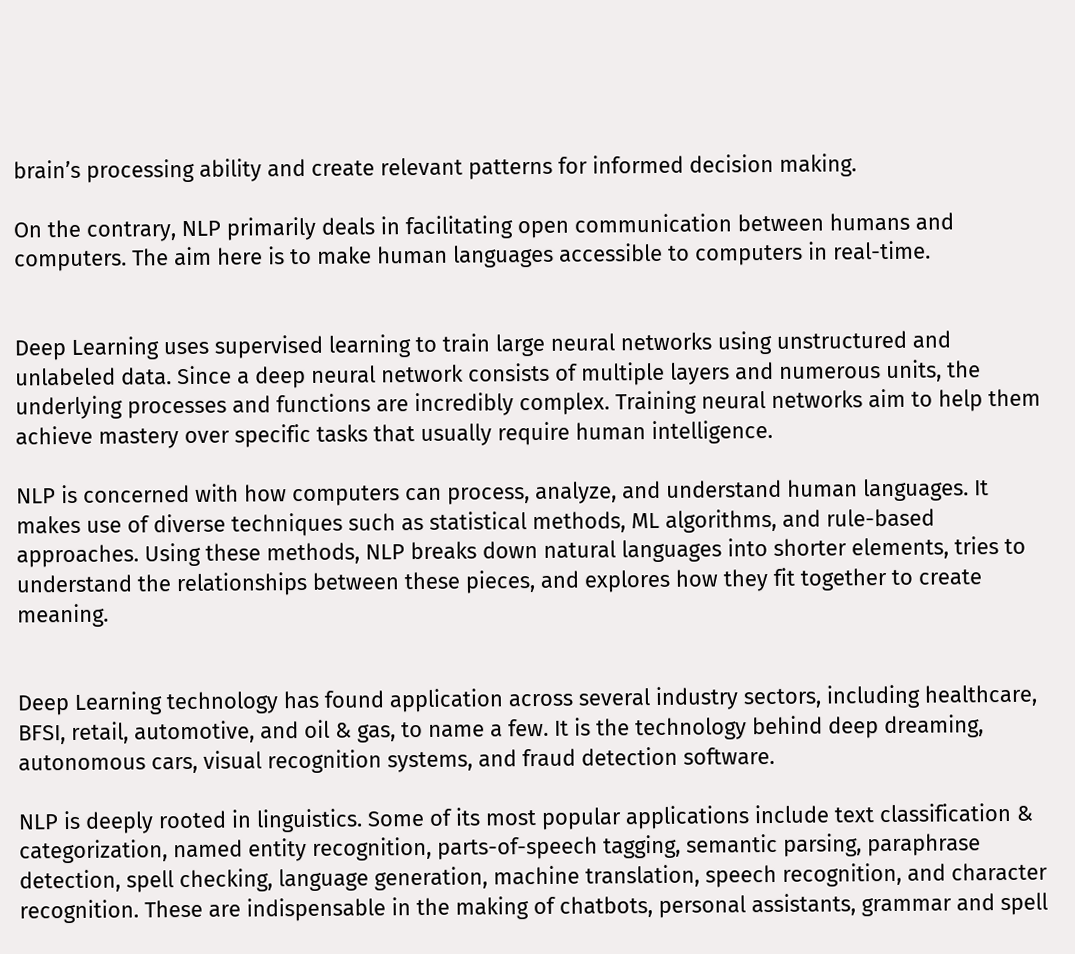brain’s processing ability and create relevant patterns for informed decision making.

On the contrary, NLP primarily deals in facilitating open communication between humans and computers. The aim here is to make human languages accessible to computers in real-time.


Deep Learning uses supervised learning to train large neural networks using unstructured and unlabeled data. Since a deep neural network consists of multiple layers and numerous units, the underlying processes and functions are incredibly complex. Training neural networks aim to help them achieve mastery over specific tasks that usually require human intelligence.

NLP is concerned with how computers can process, analyze, and understand human languages. It makes use of diverse techniques such as statistical methods, ML algorithms, and rule-based approaches. Using these methods, NLP breaks down natural languages into shorter elements, tries to understand the relationships between these pieces, and explores how they fit together to create meaning.


Deep Learning technology has found application across several industry sectors, including healthcare, BFSI, retail, automotive, and oil & gas, to name a few. It is the technology behind deep dreaming, autonomous cars, visual recognition systems, and fraud detection software.

NLP is deeply rooted in linguistics. Some of its most popular applications include text classification & categorization, named entity recognition, parts-of-speech tagging, semantic parsing, paraphrase detection, spell checking, language generation, machine translation, speech recognition, and character recognition. These are indispensable in the making of chatbots, personal assistants, grammar and spell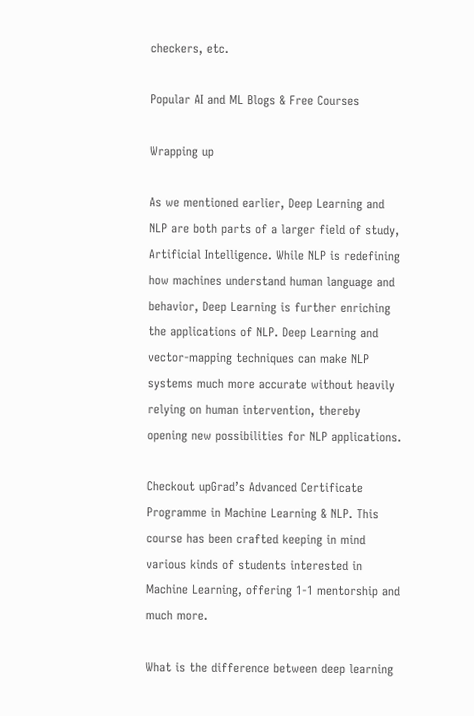checkers, etc.

Popular AI and ML Blogs & Free Courses

Wrapping up

As we mentioned earlier, Deep Learning and NLP are both parts of a larger field of study, Artificial Intelligence. While NLP is redefining how machines understand human language and behavior, Deep Learning is further enriching the applications of NLP. Deep Learning and vector-mapping techniques can make NLP systems much more accurate without heavily relying on human intervention, thereby opening new possibilities for NLP applications.

Checkout upGrad’s Advanced Certificate Programme in Machine Learning & NLP. This course has been crafted keeping in mind various kinds of students interested in Machine Learning, offering 1-1 mentorship and much more.

What is the difference between deep learning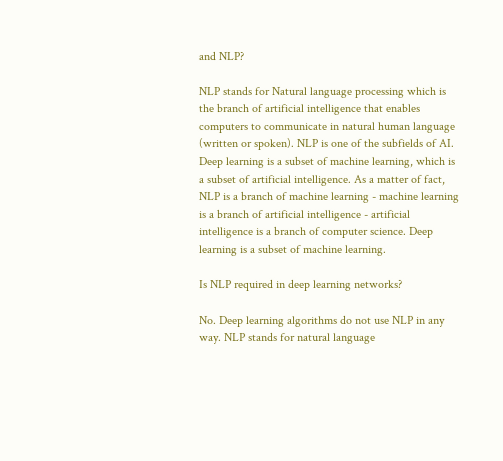and NLP?

NLP stands for Natural language processing which is the branch of artificial intelligence that enables computers to communicate in natural human language (written or spoken). NLP is one of the subfields of AI. Deep learning is a subset of machine learning, which is a subset of artificial intelligence. As a matter of fact, NLP is a branch of machine learning - machine learning is a branch of artificial intelligence - artificial intelligence is a branch of computer science. Deep learning is a subset of machine learning.

Is NLP required in deep learning networks?

No. Deep learning algorithms do not use NLP in any way. NLP stands for natural language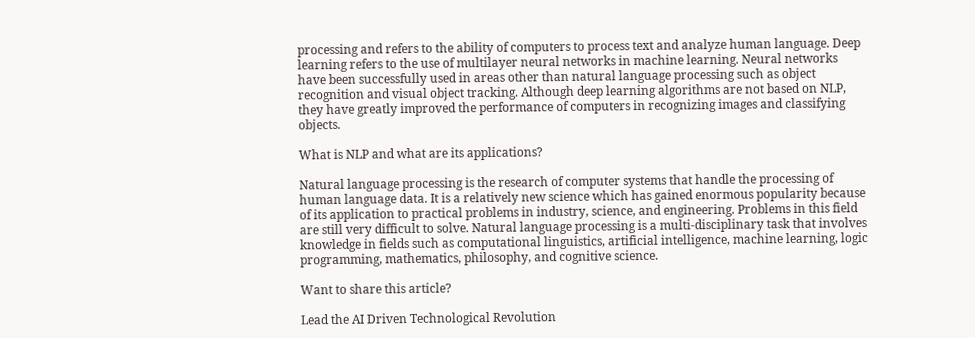processing and refers to the ability of computers to process text and analyze human language. Deep learning refers to the use of multilayer neural networks in machine learning. Neural networks have been successfully used in areas other than natural language processing such as object recognition and visual object tracking. Although deep learning algorithms are not based on NLP, they have greatly improved the performance of computers in recognizing images and classifying objects.

What is NLP and what are its applications?

Natural language processing is the research of computer systems that handle the processing of human language data. It is a relatively new science which has gained enormous popularity because of its application to practical problems in industry, science, and engineering. Problems in this field are still very difficult to solve. Natural language processing is a multi-disciplinary task that involves knowledge in fields such as computational linguistics, artificial intelligence, machine learning, logic programming, mathematics, philosophy, and cognitive science.

Want to share this article?

Lead the AI Driven Technological Revolution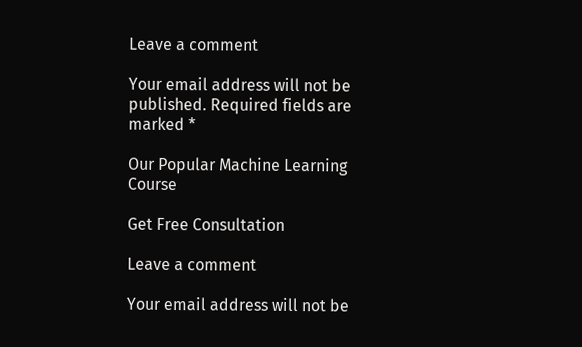Leave a comment

Your email address will not be published. Required fields are marked *

Our Popular Machine Learning Course

Get Free Consultation

Leave a comment

Your email address will not be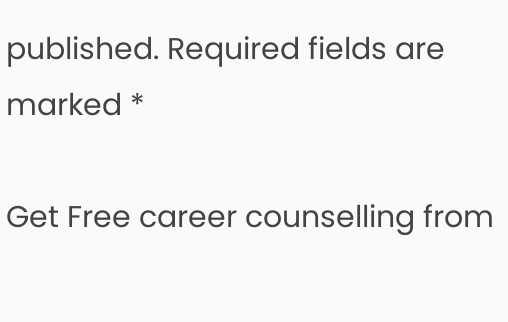published. Required fields are marked *

Get Free career counselling from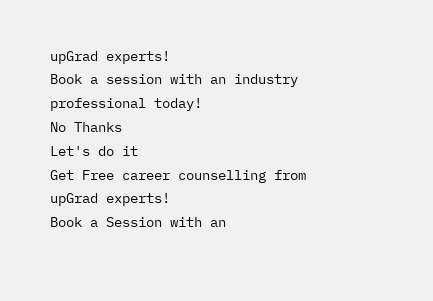upGrad experts!
Book a session with an industry professional today!
No Thanks
Let's do it
Get Free career counselling from upGrad experts!
Book a Session with an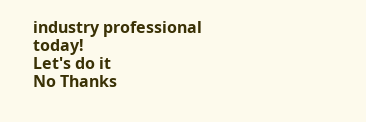industry professional today!
Let's do it
No Thanks